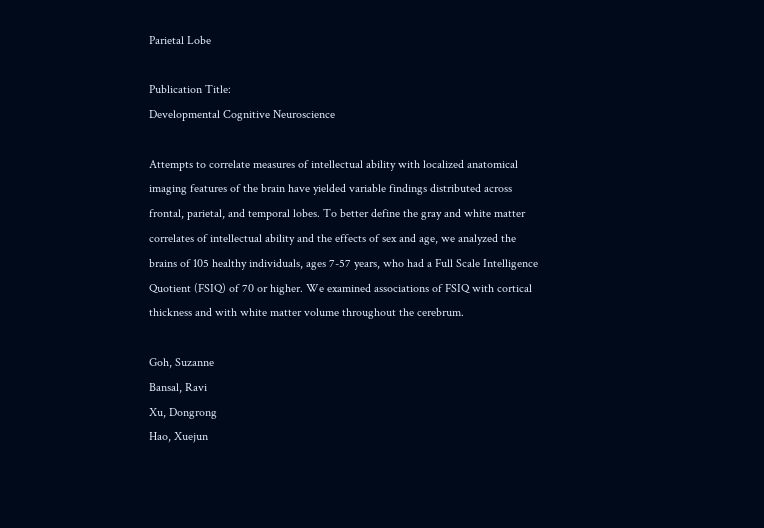Parietal Lobe

Publication Title:
Developmental Cognitive Neuroscience

Attempts to correlate measures of intellectual ability with localized anatomical imaging features of the brain have yielded variable findings distributed across frontal, parietal, and temporal lobes. To better define the gray and white matter correlates of intellectual ability and the effects of sex and age, we analyzed the brains of 105 healthy individuals, ages 7-57 years, who had a Full Scale Intelligence Quotient (FSIQ) of 70 or higher. We examined associations of FSIQ with cortical thickness and with white matter volume throughout the cerebrum.

Goh, Suzanne
Bansal, Ravi
Xu, Dongrong
Hao, Xuejun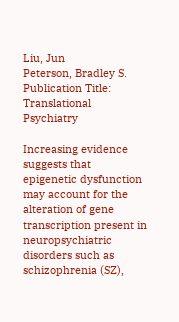Liu, Jun
Peterson, Bradley S.
Publication Title:
Translational Psychiatry

Increasing evidence suggests that epigenetic dysfunction may account for the alteration of gene transcription present in neuropsychiatric disorders such as schizophrenia (SZ),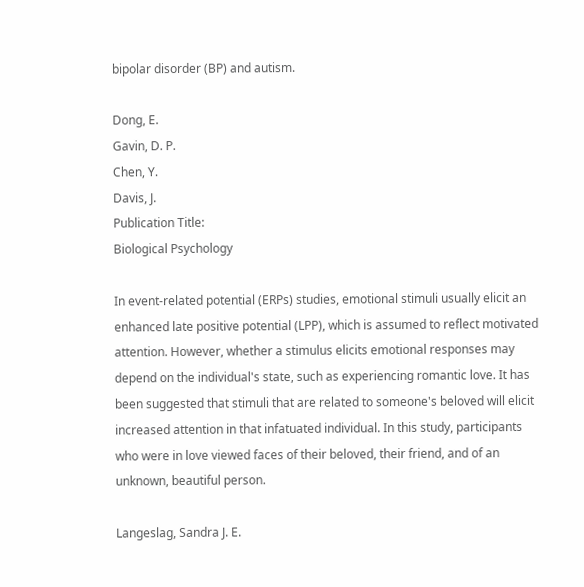bipolar disorder (BP) and autism.

Dong, E.
Gavin, D. P.
Chen, Y.
Davis, J.
Publication Title:
Biological Psychology

In event-related potential (ERPs) studies, emotional stimuli usually elicit an enhanced late positive potential (LPP), which is assumed to reflect motivated attention. However, whether a stimulus elicits emotional responses may depend on the individual's state, such as experiencing romantic love. It has been suggested that stimuli that are related to someone's beloved will elicit increased attention in that infatuated individual. In this study, participants who were in love viewed faces of their beloved, their friend, and of an unknown, beautiful person.

Langeslag, Sandra J. E.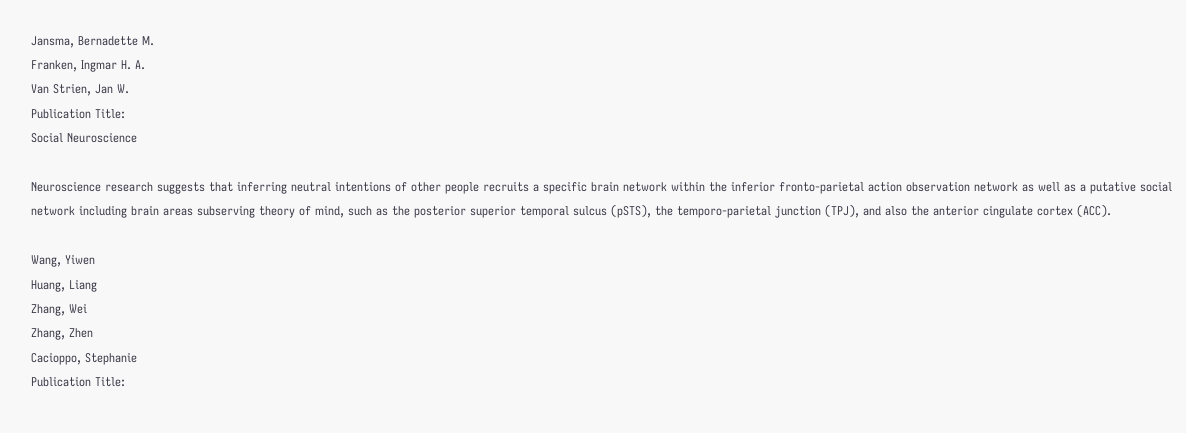Jansma, Bernadette M.
Franken, Ingmar H. A.
Van Strien, Jan W.
Publication Title:
Social Neuroscience

Neuroscience research suggests that inferring neutral intentions of other people recruits a specific brain network within the inferior fronto-parietal action observation network as well as a putative social network including brain areas subserving theory of mind, such as the posterior superior temporal sulcus (pSTS), the temporo-parietal junction (TPJ), and also the anterior cingulate cortex (ACC).

Wang, Yiwen
Huang, Liang
Zhang, Wei
Zhang, Zhen
Cacioppo, Stephanie
Publication Title: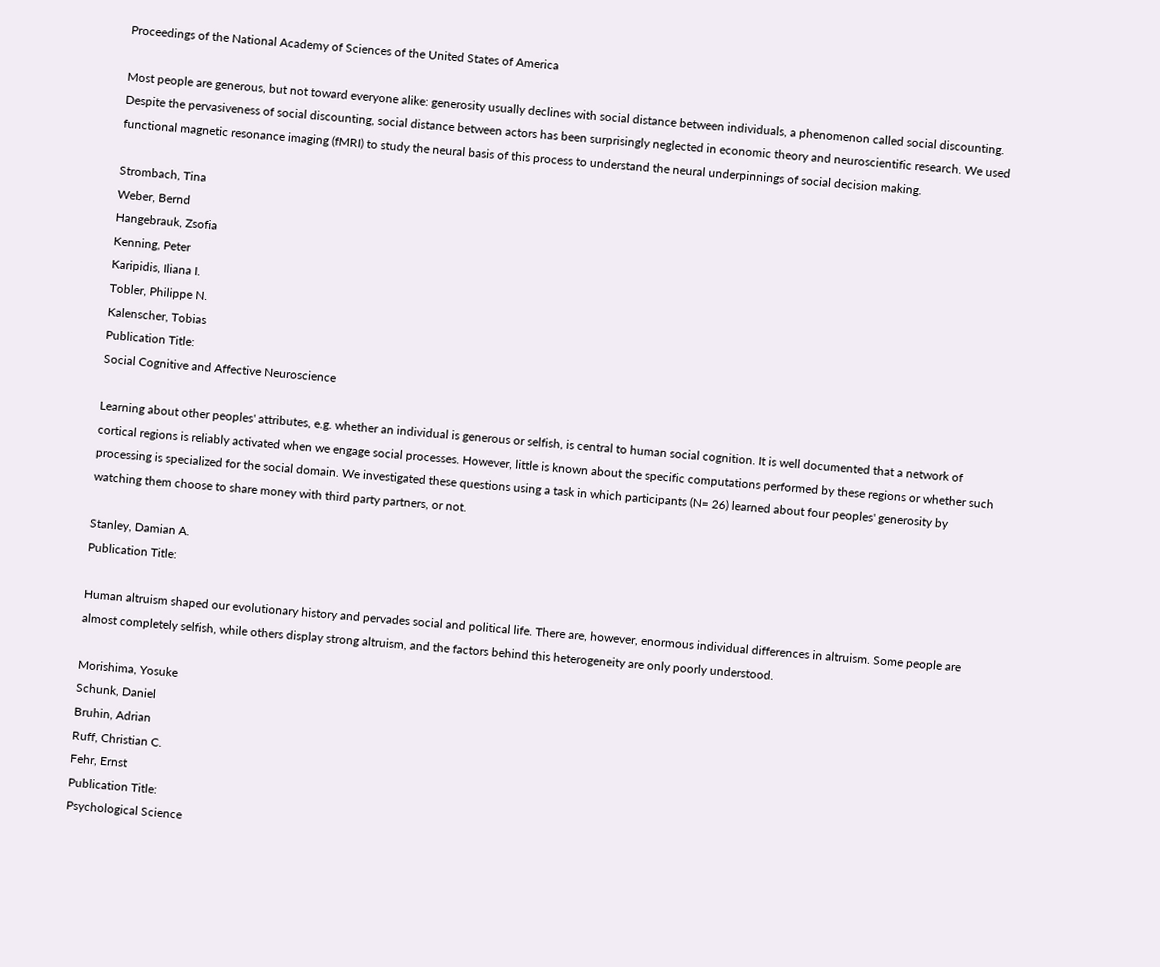Proceedings of the National Academy of Sciences of the United States of America

Most people are generous, but not toward everyone alike: generosity usually declines with social distance between individuals, a phenomenon called social discounting. Despite the pervasiveness of social discounting, social distance between actors has been surprisingly neglected in economic theory and neuroscientific research. We used functional magnetic resonance imaging (fMRI) to study the neural basis of this process to understand the neural underpinnings of social decision making.

Strombach, Tina
Weber, Bernd
Hangebrauk, Zsofia
Kenning, Peter
Karipidis, Iliana I.
Tobler, Philippe N.
Kalenscher, Tobias
Publication Title:
Social Cognitive and Affective Neuroscience

Learning about other peoples' attributes, e.g. whether an individual is generous or selfish, is central to human social cognition. It is well documented that a network of cortical regions is reliably activated when we engage social processes. However, little is known about the specific computations performed by these regions or whether such processing is specialized for the social domain. We investigated these questions using a task in which participants (N= 26) learned about four peoples' generosity by watching them choose to share money with third party partners, or not.

Stanley, Damian A.
Publication Title:

Human altruism shaped our evolutionary history and pervades social and political life. There are, however, enormous individual differences in altruism. Some people are almost completely selfish, while others display strong altruism, and the factors behind this heterogeneity are only poorly understood.

Morishima, Yosuke
Schunk, Daniel
Bruhin, Adrian
Ruff, Christian C.
Fehr, Ernst
Publication Title:
Psychological Science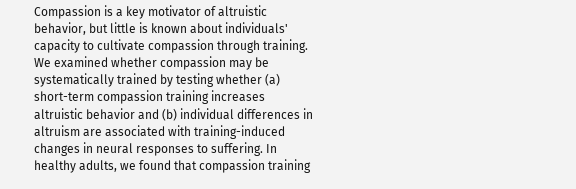Compassion is a key motivator of altruistic behavior, but little is known about individuals' capacity to cultivate compassion through training. We examined whether compassion may be systematically trained by testing whether (a) short-term compassion training increases altruistic behavior and (b) individual differences in altruism are associated with training-induced changes in neural responses to suffering. In healthy adults, we found that compassion training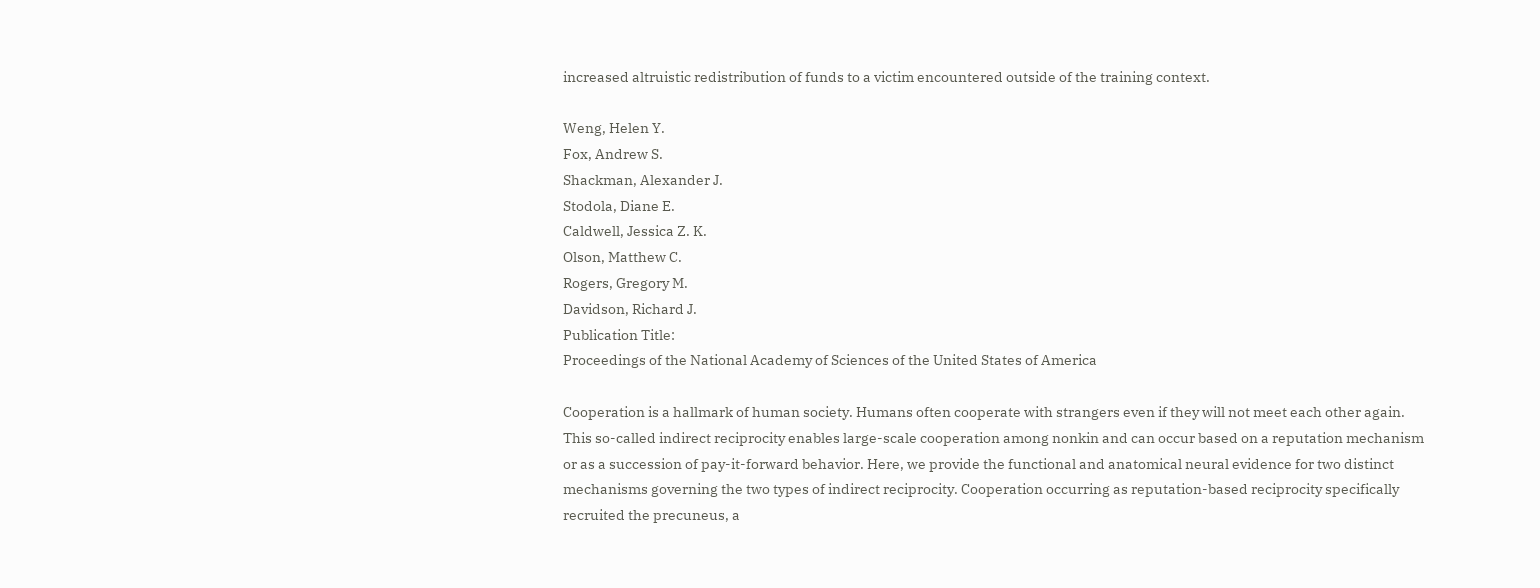increased altruistic redistribution of funds to a victim encountered outside of the training context.

Weng, Helen Y.
Fox, Andrew S.
Shackman, Alexander J.
Stodola, Diane E.
Caldwell, Jessica Z. K.
Olson, Matthew C.
Rogers, Gregory M.
Davidson, Richard J.
Publication Title:
Proceedings of the National Academy of Sciences of the United States of America

Cooperation is a hallmark of human society. Humans often cooperate with strangers even if they will not meet each other again. This so-called indirect reciprocity enables large-scale cooperation among nonkin and can occur based on a reputation mechanism or as a succession of pay-it-forward behavior. Here, we provide the functional and anatomical neural evidence for two distinct mechanisms governing the two types of indirect reciprocity. Cooperation occurring as reputation-based reciprocity specifically recruited the precuneus, a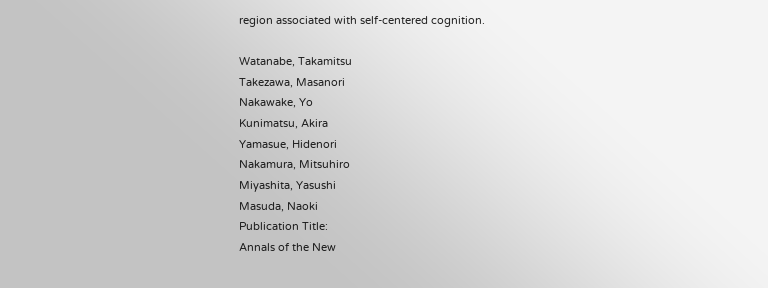region associated with self-centered cognition.

Watanabe, Takamitsu
Takezawa, Masanori
Nakawake, Yo
Kunimatsu, Akira
Yamasue, Hidenori
Nakamura, Mitsuhiro
Miyashita, Yasushi
Masuda, Naoki
Publication Title:
Annals of the New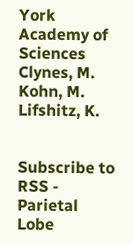York Academy of Sciences
Clynes, M.
Kohn, M.
Lifshitz, K.


Subscribe to RSS - Parietal Lobe